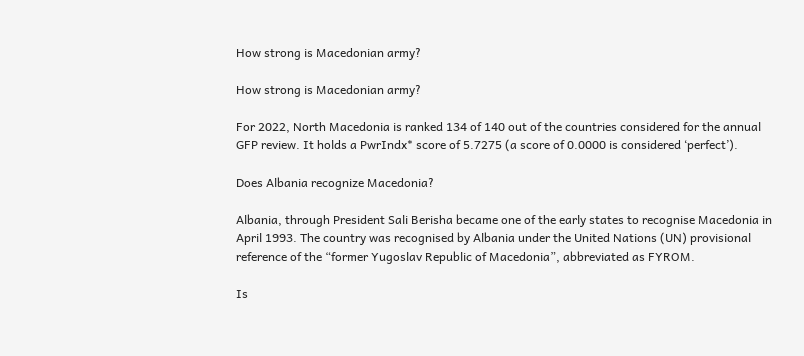How strong is Macedonian army?

How strong is Macedonian army?

For 2022, North Macedonia is ranked 134 of 140 out of the countries considered for the annual GFP review. It holds a PwrIndx* score of 5.7275 (a score of 0.0000 is considered ‘perfect’).

Does Albania recognize Macedonia?

Albania, through President Sali Berisha became one of the early states to recognise Macedonia in April 1993. The country was recognised by Albania under the United Nations (UN) provisional reference of the “former Yugoslav Republic of Macedonia”, abbreviated as FYROM.

Is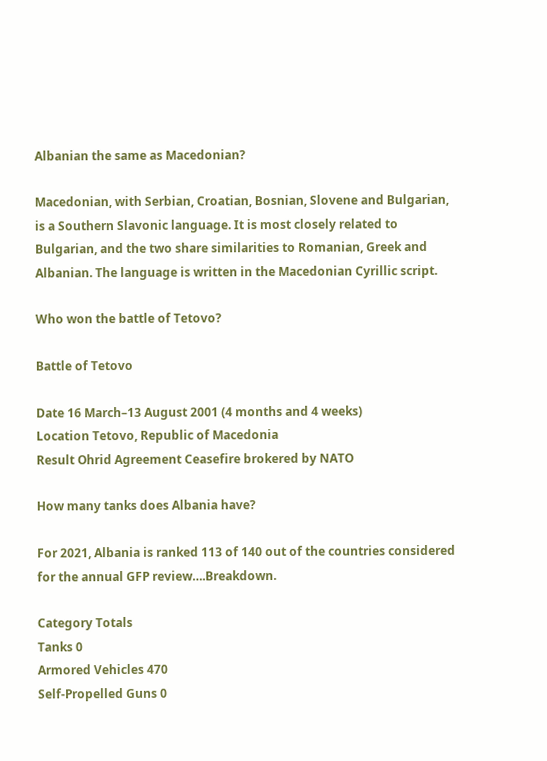Albanian the same as Macedonian?

Macedonian, with Serbian, Croatian, Bosnian, Slovene and Bulgarian, is a Southern Slavonic language. It is most closely related to Bulgarian, and the two share similarities to Romanian, Greek and Albanian. The language is written in the Macedonian Cyrillic script.

Who won the battle of Tetovo?

Battle of Tetovo

Date 16 March–13 August 2001 (4 months and 4 weeks)
Location Tetovo, Republic of Macedonia
Result Ohrid Agreement Ceasefire brokered by NATO

How many tanks does Albania have?

For 2021, Albania is ranked 113 of 140 out of the countries considered for the annual GFP review….Breakdown.

Category Totals
Tanks 0
Armored Vehicles 470
Self-Propelled Guns 0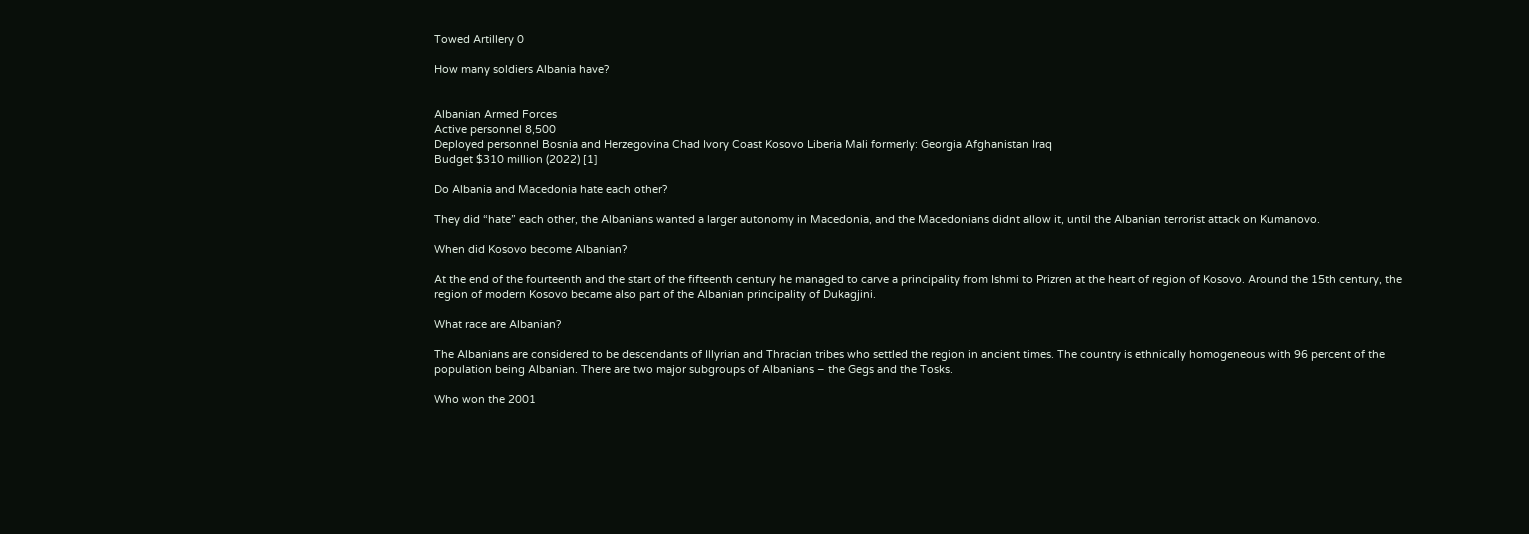Towed Artillery 0

How many soldiers Albania have?


Albanian Armed Forces
Active personnel 8,500
Deployed personnel Bosnia and Herzegovina Chad Ivory Coast Kosovo Liberia Mali formerly: Georgia Afghanistan Iraq
Budget $310 million (2022) [1]

Do Albania and Macedonia hate each other?

They did “hate” each other, the Albanians wanted a larger autonomy in Macedonia, and the Macedonians didnt allow it, until the Albanian terrorist attack on Kumanovo.

When did Kosovo become Albanian?

At the end of the fourteenth and the start of the fifteenth century he managed to carve a principality from Ishmi to Prizren at the heart of region of Kosovo. Around the 15th century, the region of modern Kosovo became also part of the Albanian principality of Dukagjini.

What race are Albanian?

The Albanians are considered to be descendants of Illyrian and Thracian tribes who settled the region in ancient times. The country is ethnically homogeneous with 96 percent of the population being Albanian. There are two major subgroups of Albanians – the Gegs and the Tosks.

Who won the 2001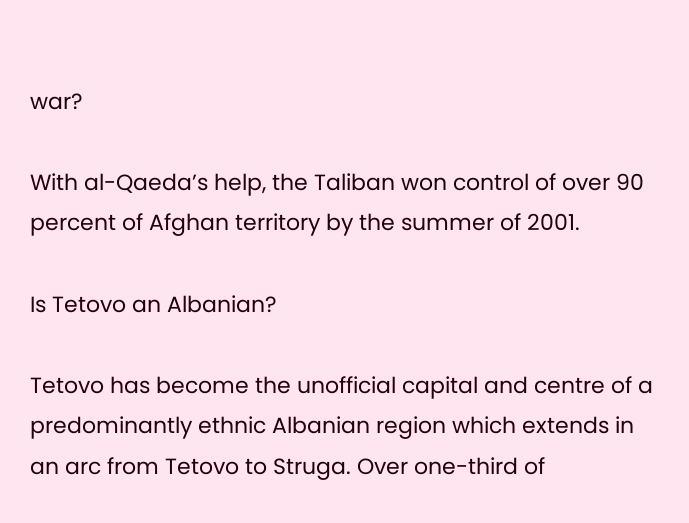war?

With al-Qaeda’s help, the Taliban won control of over 90 percent of Afghan territory by the summer of 2001.

Is Tetovo an Albanian?

Tetovo has become the unofficial capital and centre of a predominantly ethnic Albanian region which extends in an arc from Tetovo to Struga. Over one-third of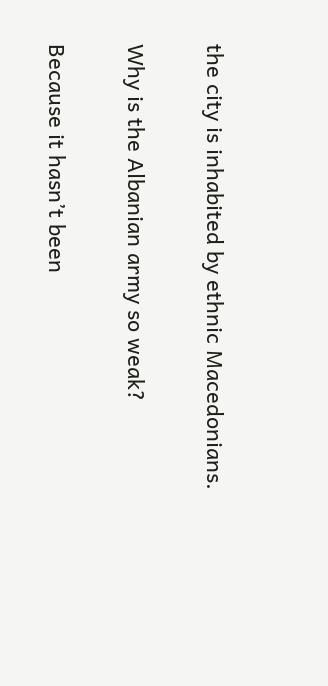the city is inhabited by ethnic Macedonians.

Why is the Albanian army so weak?

Because it hasn’t been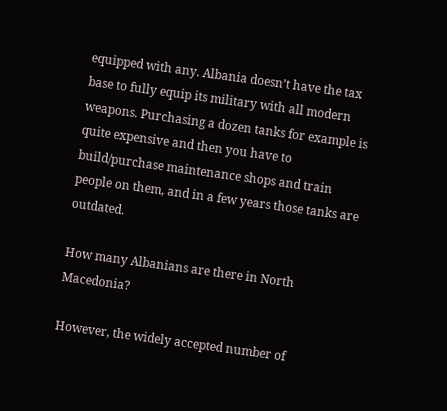equipped with any. Albania doesn’t have the tax base to fully equip its military with all modern weapons. Purchasing a dozen tanks for example is quite expensive and then you have to build/purchase maintenance shops and train people on them, and in a few years those tanks are outdated.

How many Albanians are there in North Macedonia?

However, the widely accepted number of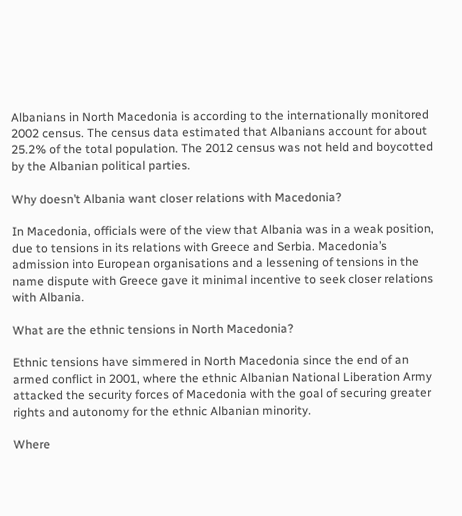Albanians in North Macedonia is according to the internationally monitored 2002 census. The census data estimated that Albanians account for about 25.2% of the total population. The 2012 census was not held and boycotted by the Albanian political parties.

Why doesn’t Albania want closer relations with Macedonia?

In Macedonia, officials were of the view that Albania was in a weak position, due to tensions in its relations with Greece and Serbia. Macedonia’s admission into European organisations and a lessening of tensions in the name dispute with Greece gave it minimal incentive to seek closer relations with Albania.

What are the ethnic tensions in North Macedonia?

Ethnic tensions have simmered in North Macedonia since the end of an armed conflict in 2001, where the ethnic Albanian National Liberation Army attacked the security forces of Macedonia with the goal of securing greater rights and autonomy for the ethnic Albanian minority.

Where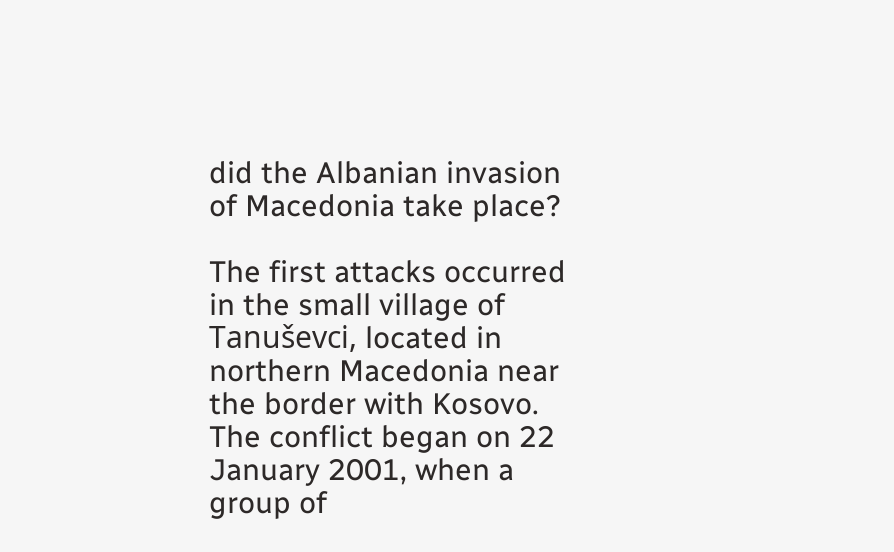did the Albanian invasion of Macedonia take place?

The first attacks occurred in the small village of Tanuševci, located in northern Macedonia near the border with Kosovo. The conflict began on 22 January 2001, when a group of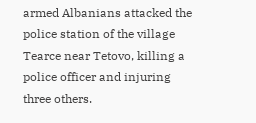armed Albanians attacked the police station of the village Tearce near Tetovo, killing a police officer and injuring three others.